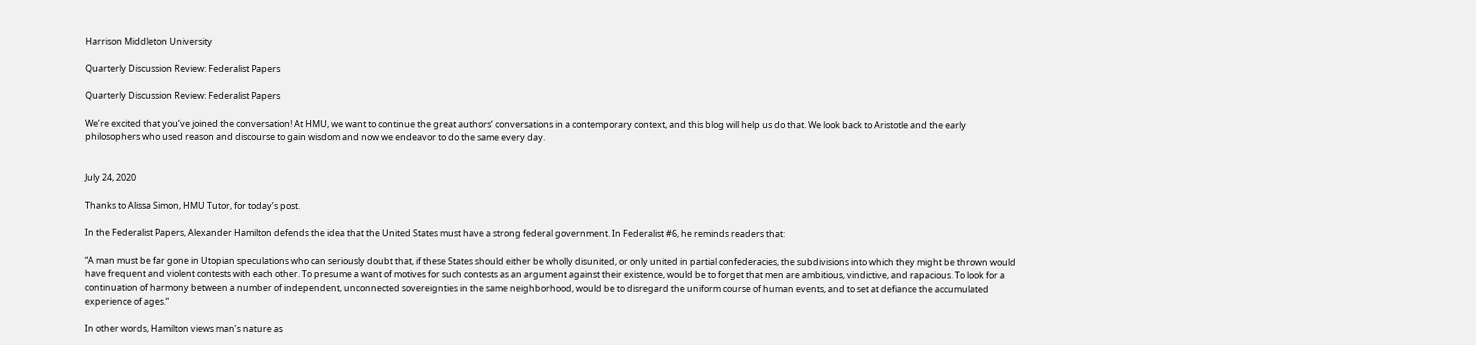Harrison Middleton University

Quarterly Discussion Review: Federalist Papers

Quarterly Discussion Review: Federalist Papers

We’re excited that you’ve joined the conversation! At HMU, we want to continue the great authors’ conversations in a contemporary context, and this blog will help us do that. We look back to Aristotle and the early philosophers who used reason and discourse to gain wisdom and now we endeavor to do the same every day.


July 24, 2020

Thanks to Alissa Simon, HMU Tutor, for today’s post.

In the Federalist Papers, Alexander Hamilton defends the idea that the United States must have a strong federal government. In Federalist #6, he reminds readers that:

“A man must be far gone in Utopian speculations who can seriously doubt that, if these States should either be wholly disunited, or only united in partial confederacies, the subdivisions into which they might be thrown would have frequent and violent contests with each other. To presume a want of motives for such contests as an argument against their existence, would be to forget that men are ambitious, vindictive, and rapacious. To look for a continuation of harmony between a number of independent, unconnected sovereignties in the same neighborhood, would be to disregard the uniform course of human events, and to set at defiance the accumulated experience of ages.”

In other words, Hamilton views man’s nature as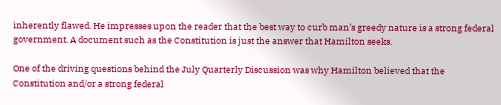inherently flawed. He impresses upon the reader that the best way to curb man’s greedy nature is a strong federal government. A document such as the Constitution is just the answer that Hamilton seeks.

One of the driving questions behind the July Quarterly Discussion was why Hamilton believed that the Constitution and/or a strong federal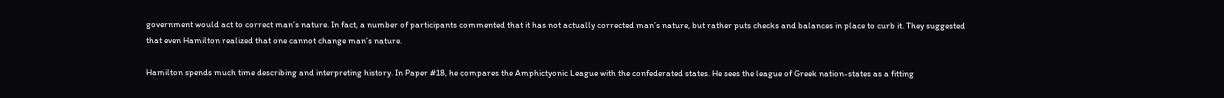government would act to correct man’s nature. In fact, a number of participants commented that it has not actually corrected man’s nature, but rather puts checks and balances in place to curb it. They suggested that even Hamilton realized that one cannot change man’s nature.

Hamilton spends much time describing and interpreting history. In Paper #18, he compares the Amphictyonic League with the confederated states. He sees the league of Greek nation-states as a fitting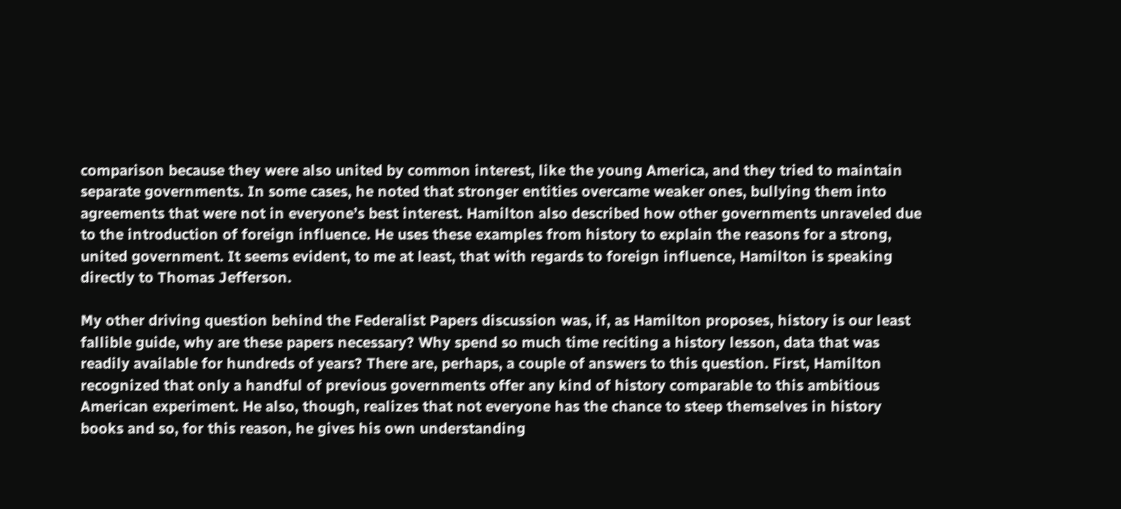comparison because they were also united by common interest, like the young America, and they tried to maintain separate governments. In some cases, he noted that stronger entities overcame weaker ones, bullying them into agreements that were not in everyone’s best interest. Hamilton also described how other governments unraveled due to the introduction of foreign influence. He uses these examples from history to explain the reasons for a strong, united government. It seems evident, to me at least, that with regards to foreign influence, Hamilton is speaking directly to Thomas Jefferson.

My other driving question behind the Federalist Papers discussion was, if, as Hamilton proposes, history is our least fallible guide, why are these papers necessary? Why spend so much time reciting a history lesson, data that was readily available for hundreds of years? There are, perhaps, a couple of answers to this question. First, Hamilton recognized that only a handful of previous governments offer any kind of history comparable to this ambitious American experiment. He also, though, realizes that not everyone has the chance to steep themselves in history books and so, for this reason, he gives his own understanding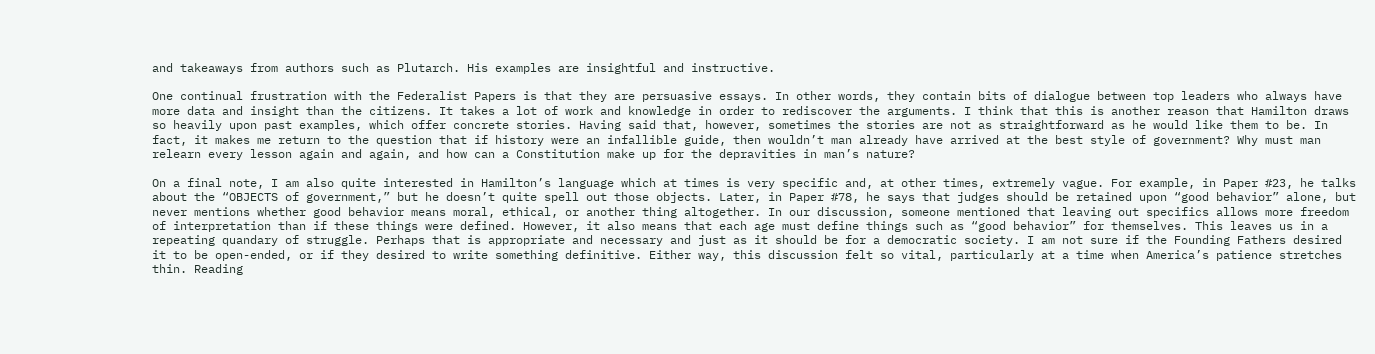and takeaways from authors such as Plutarch. His examples are insightful and instructive.

One continual frustration with the Federalist Papers is that they are persuasive essays. In other words, they contain bits of dialogue between top leaders who always have more data and insight than the citizens. It takes a lot of work and knowledge in order to rediscover the arguments. I think that this is another reason that Hamilton draws so heavily upon past examples, which offer concrete stories. Having said that, however, sometimes the stories are not as straightforward as he would like them to be. In fact, it makes me return to the question that if history were an infallible guide, then wouldn’t man already have arrived at the best style of government? Why must man relearn every lesson again and again, and how can a Constitution make up for the depravities in man’s nature?

On a final note, I am also quite interested in Hamilton’s language which at times is very specific and, at other times, extremely vague. For example, in Paper #23, he talks about the “OBJECTS of government,” but he doesn’t quite spell out those objects. Later, in Paper #78, he says that judges should be retained upon “good behavior” alone, but never mentions whether good behavior means moral, ethical, or another thing altogether. In our discussion, someone mentioned that leaving out specifics allows more freedom of interpretation than if these things were defined. However, it also means that each age must define things such as “good behavior” for themselves. This leaves us in a repeating quandary of struggle. Perhaps that is appropriate and necessary and just as it should be for a democratic society. I am not sure if the Founding Fathers desired it to be open-ended, or if they desired to write something definitive. Either way, this discussion felt so vital, particularly at a time when America’s patience stretches thin. Reading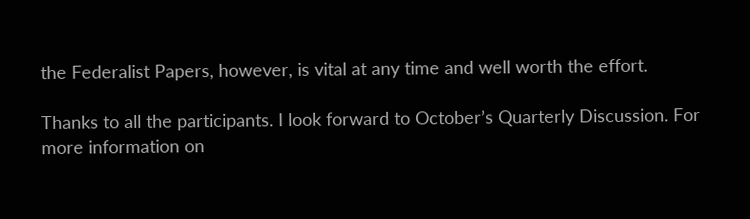the Federalist Papers, however, is vital at any time and well worth the effort.

Thanks to all the participants. I look forward to October’s Quarterly Discussion. For more information on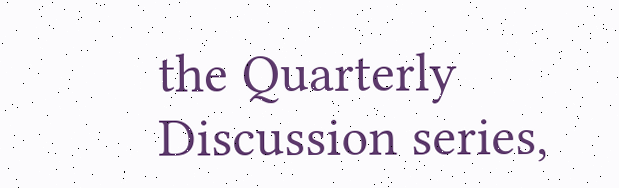the Quarterly Discussion series,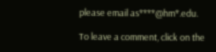please email as****@hm*.edu.

To leave a comment, click on the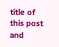title of this post and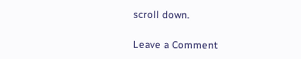scroll down.

Leave a Comment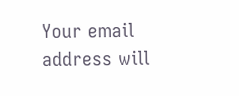Your email address will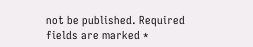not be published. Required fields are marked *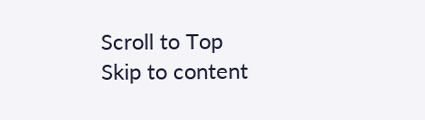Scroll to Top
Skip to content